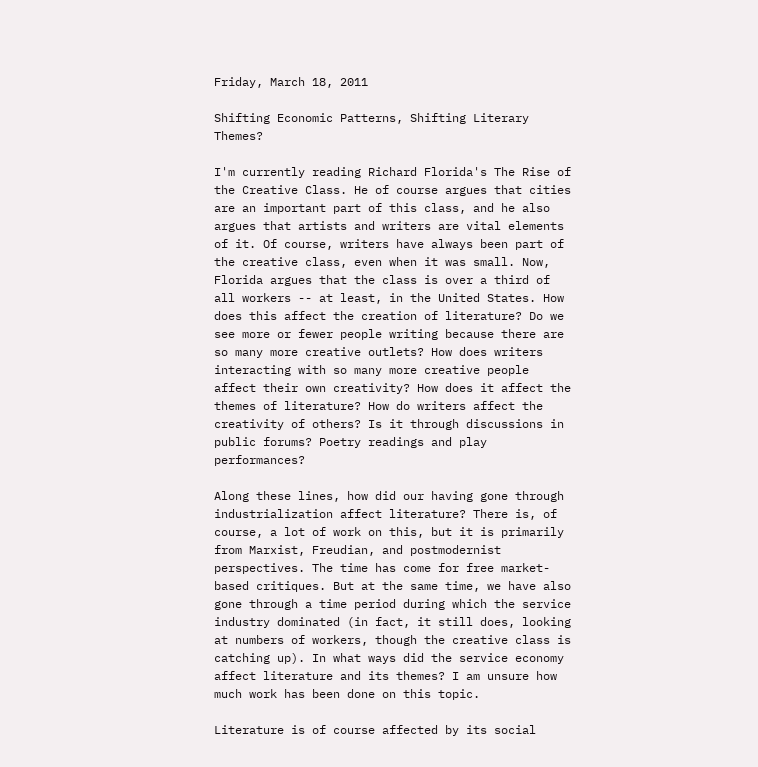Friday, March 18, 2011

Shifting Economic Patterns, Shifting Literary Themes?

I'm currently reading Richard Florida's The Rise of the Creative Class. He of course argues that cities are an important part of this class, and he also argues that artists and writers are vital elements of it. Of course, writers have always been part of the creative class, even when it was small. Now, Florida argues that the class is over a third of all workers -- at least, in the United States. How does this affect the creation of literature? Do we see more or fewer people writing because there are so many more creative outlets? How does writers interacting with so many more creative people affect their own creativity? How does it affect the themes of literature? How do writers affect the creativity of others? Is it through discussions in public forums? Poetry readings and play performances?

Along these lines, how did our having gone through industrialization affect literature? There is, of course, a lot of work on this, but it is primarily from Marxist, Freudian, and postmodernist perspectives. The time has come for free market-based critiques. But at the same time, we have also gone through a time period during which the service industry dominated (in fact, it still does, looking at numbers of workers, though the creative class is catching up). In what ways did the service economy affect literature and its themes? I am unsure how much work has been done on this topic.

Literature is of course affected by its social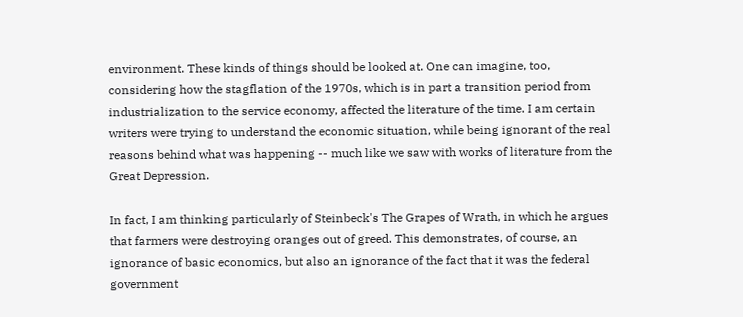environment. These kinds of things should be looked at. One can imagine, too, considering how the stagflation of the 1970s, which is in part a transition period from industrialization to the service economy, affected the literature of the time. I am certain writers were trying to understand the economic situation, while being ignorant of the real reasons behind what was happening -- much like we saw with works of literature from the Great Depression.

In fact, I am thinking particularly of Steinbeck's The Grapes of Wrath, in which he argues that farmers were destroying oranges out of greed. This demonstrates, of course, an ignorance of basic economics, but also an ignorance of the fact that it was the federal government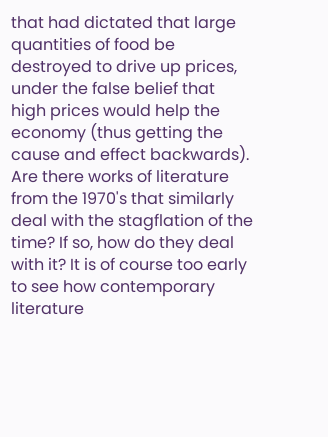that had dictated that large quantities of food be destroyed to drive up prices, under the false belief that high prices would help the economy (thus getting the cause and effect backwards). Are there works of literature from the 1970's that similarly deal with the stagflation of the time? If so, how do they deal with it? It is of course too early to see how contemporary literature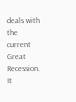deals with the current Great Recession. It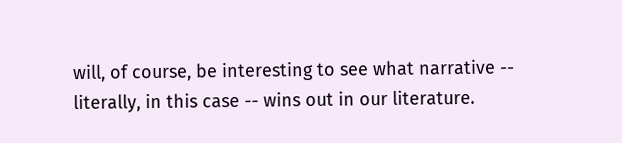will, of course, be interesting to see what narrative -- literally, in this case -- wins out in our literature.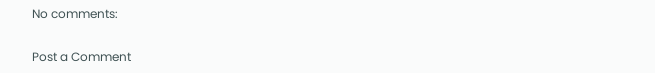No comments:

Post a Comment